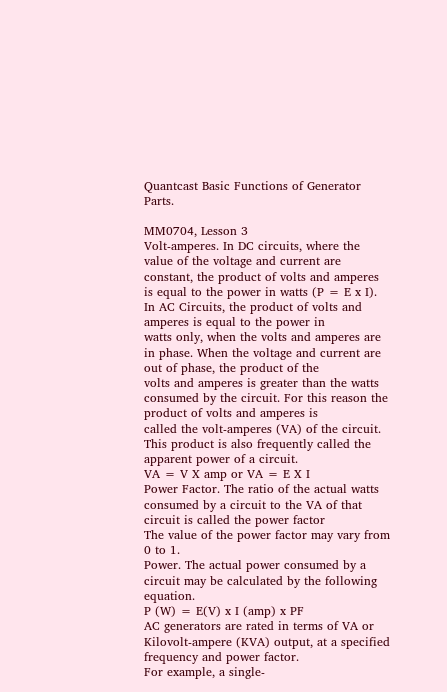Quantcast Basic Functions of Generator Parts.

MM0704, Lesson 3
Volt-amperes. In DC circuits, where the value of the voltage and current are constant, the product of volts and amperes
is equal to the power in watts (P = E x I). In AC Circuits, the product of volts and amperes is equal to the power in
watts only, when the volts and amperes are in phase. When the voltage and current are out of phase, the product of the
volts and amperes is greater than the watts consumed by the circuit. For this reason the product of volts and amperes is
called the volt-amperes (VA) of the circuit. This product is also frequently called the apparent power of a circuit.
VA = V X amp or VA = E X I
Power Factor. The ratio of the actual watts consumed by a circuit to the VA of that circuit is called the power factor
The value of the power factor may vary from 0 to 1.
Power. The actual power consumed by a circuit may be calculated by the following equation.
P (W) = E(V) x I (amp) x PF
AC generators are rated in terms of VA or Kilovolt-ampere (KVA) output, at a specified frequency and power factor.
For example, a single-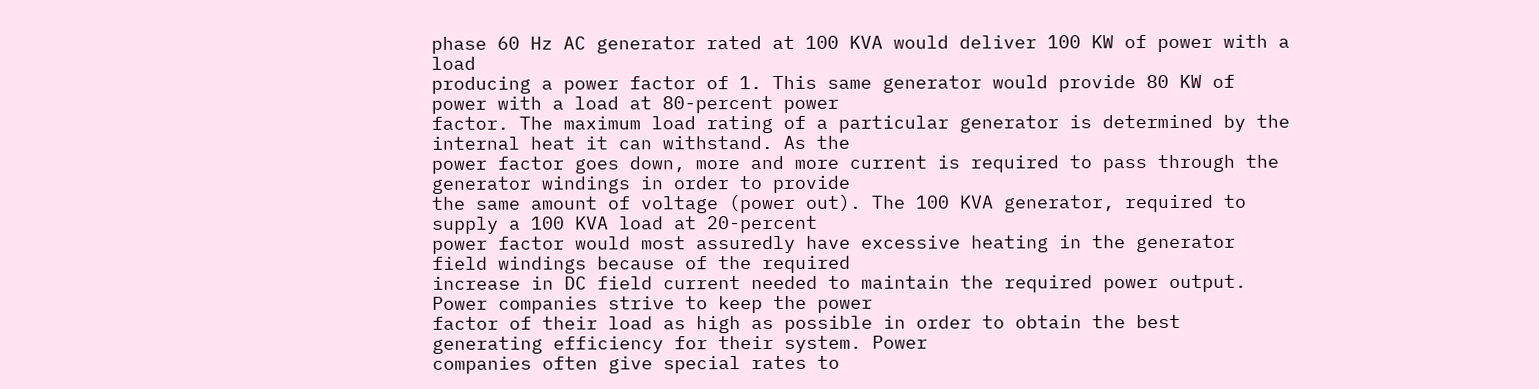phase 60 Hz AC generator rated at 100 KVA would deliver 100 KW of power with a load
producing a power factor of 1. This same generator would provide 80 KW of power with a load at 80-percent power
factor. The maximum load rating of a particular generator is determined by the internal heat it can withstand. As the
power factor goes down, more and more current is required to pass through the generator windings in order to provide
the same amount of voltage (power out). The 100 KVA generator, required to supply a 100 KVA load at 20-percent
power factor would most assuredly have excessive heating in the generator field windings because of the required
increase in DC field current needed to maintain the required power output. Power companies strive to keep the power
factor of their load as high as possible in order to obtain the best generating efficiency for their system. Power
companies often give special rates to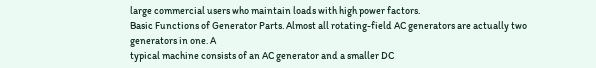large commercial users who maintain loads with high power factors.
Basic Functions of Generator Parts. Almost all rotating-field AC generators are actually two generators in one. A
typical machine consists of an AC generator and a smaller DC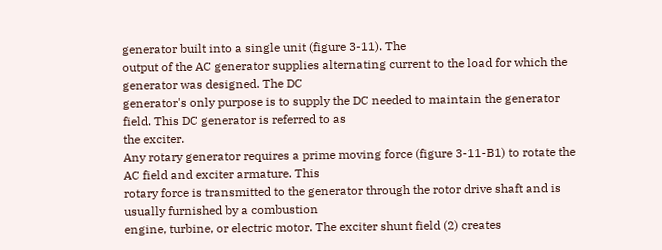generator built into a single unit (figure 3-11). The
output of the AC generator supplies alternating current to the load for which the generator was designed. The DC
generator's only purpose is to supply the DC needed to maintain the generator field. This DC generator is referred to as
the exciter.
Any rotary generator requires a prime moving force (figure 3-11-B1) to rotate the AC field and exciter armature. This
rotary force is transmitted to the generator through the rotor drive shaft and is usually furnished by a combustion
engine, turbine, or electric motor. The exciter shunt field (2) creates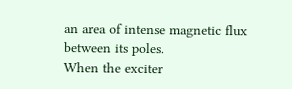an area of intense magnetic flux between its poles.
When the exciter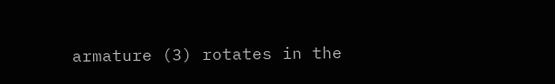armature (3) rotates in the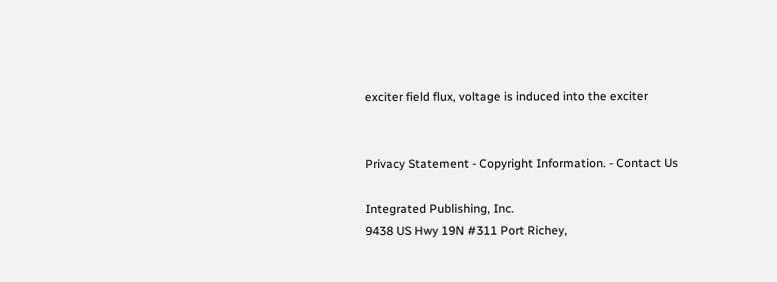exciter field flux, voltage is induced into the exciter


Privacy Statement - Copyright Information. - Contact Us

Integrated Publishing, Inc.
9438 US Hwy 19N #311 Port Richey,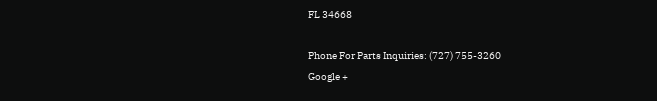FL 34668

Phone For Parts Inquiries: (727) 755-3260
Google +